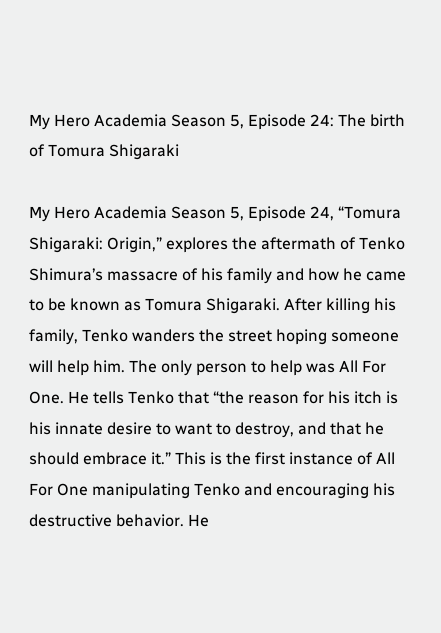My Hero Academia Season 5, Episode 24: The birth of Tomura Shigaraki

My Hero Academia Season 5, Episode 24, “Tomura Shigaraki: Origin,” explores the aftermath of Tenko Shimura’s massacre of his family and how he came to be known as Tomura Shigaraki. After killing his family, Tenko wanders the street hoping someone will help him. The only person to help was All For One. He tells Tenko that “the reason for his itch is his innate desire to want to destroy, and that he should embrace it.” This is the first instance of All For One manipulating Tenko and encouraging his destructive behavior. He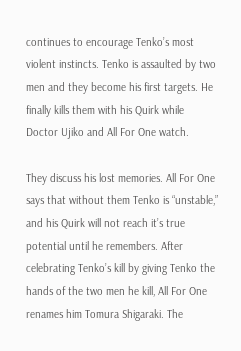continues to encourage Tenko’s most violent instincts. Tenko is assaulted by two men and they become his first targets. He finally kills them with his Quirk while Doctor Ujiko and All For One watch.

They discuss his lost memories. All For One says that without them Tenko is “unstable,” and his Quirk will not reach it’s true potential until he remembers. After celebrating Tenko’s kill by giving Tenko the hands of the two men he kill, All For One renames him Tomura Shigaraki. The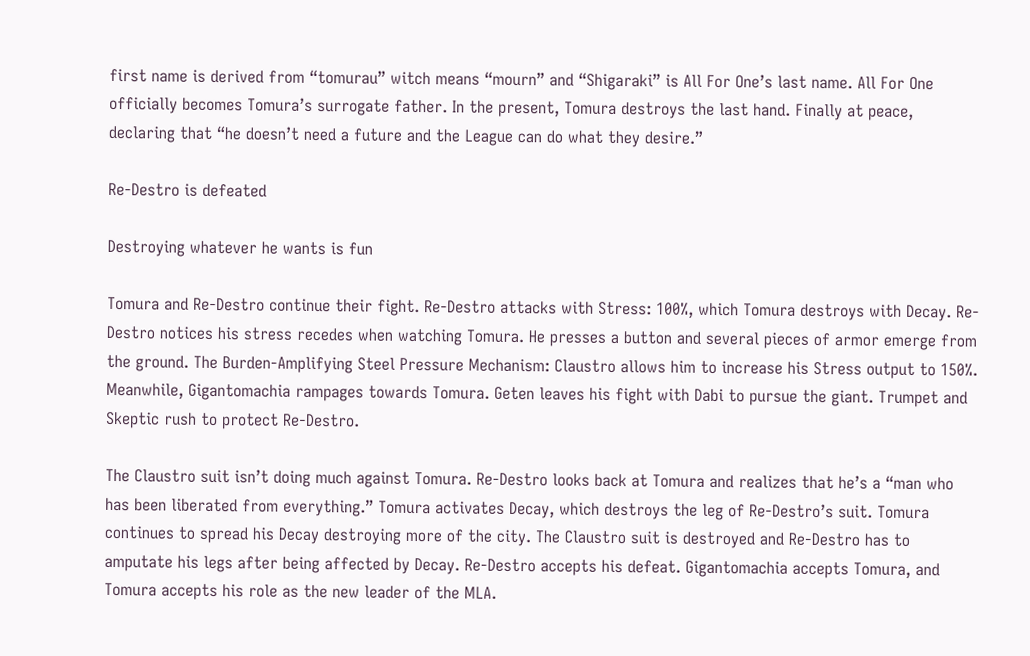first name is derived from “tomurau” witch means “mourn” and “Shigaraki” is All For One’s last name. All For One officially becomes Tomura’s surrogate father. In the present, Tomura destroys the last hand. Finally at peace, declaring that “he doesn’t need a future and the League can do what they desire.”

Re-Destro is defeated

Destroying whatever he wants is fun

Tomura and Re-Destro continue their fight. Re-Destro attacks with Stress: 100%, which Tomura destroys with Decay. Re-Destro notices his stress recedes when watching Tomura. He presses a button and several pieces of armor emerge from the ground. The Burden-Amplifying Steel Pressure Mechanism: Claustro allows him to increase his Stress output to 150%. Meanwhile, Gigantomachia rampages towards Tomura. Geten leaves his fight with Dabi to pursue the giant. Trumpet and Skeptic rush to protect Re-Destro.

The Claustro suit isn’t doing much against Tomura. Re-Destro looks back at Tomura and realizes that he’s a “man who has been liberated from everything.” Tomura activates Decay, which destroys the leg of Re-Destro’s suit. Tomura continues to spread his Decay destroying more of the city. The Claustro suit is destroyed and Re-Destro has to amputate his legs after being affected by Decay. Re-Destro accepts his defeat. Gigantomachia accepts Tomura, and Tomura accepts his role as the new leader of the MLA.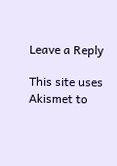Leave a Reply

This site uses Akismet to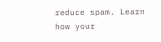reduce spam. Learn how your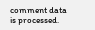comment data is processed.